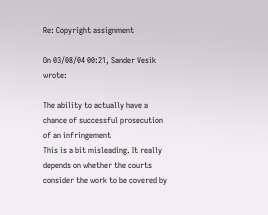Re: Copyright assignment

On 03/08/04 00:21, Sander Vesik wrote:

The ability to actually have a chance of successful prosecution of an infringement
This is a bit misleading. It really depends on whether the courts consider the work to be covered by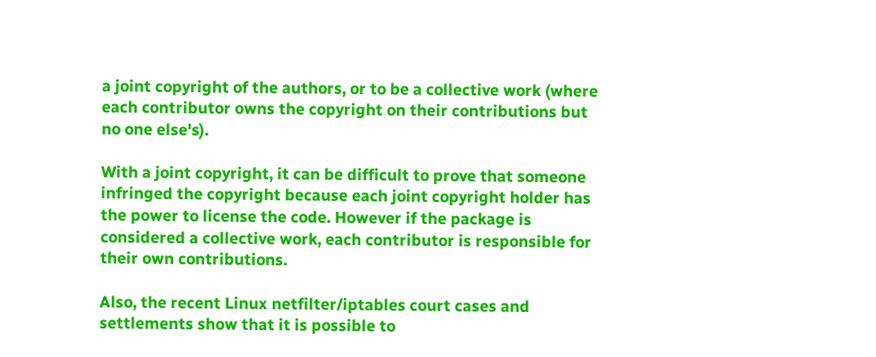a joint copyright of the authors, or to be a collective work (where each contributor owns the copyright on their contributions but no one else's).

With a joint copyright, it can be difficult to prove that someone infringed the copyright because each joint copyright holder has the power to license the code. However if the package is considered a collective work, each contributor is responsible for their own contributions.

Also, the recent Linux netfilter/iptables court cases and settlements show that it is possible to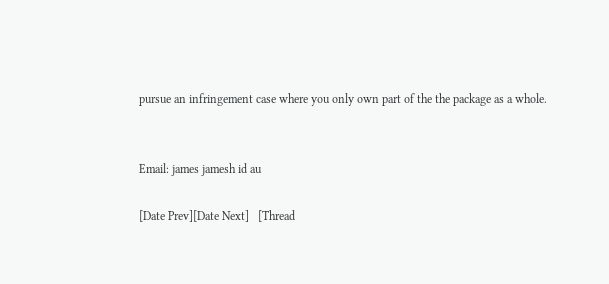pursue an infringement case where you only own part of the the package as a whole.


Email: james jamesh id au

[Date Prev][Date Next]   [Thread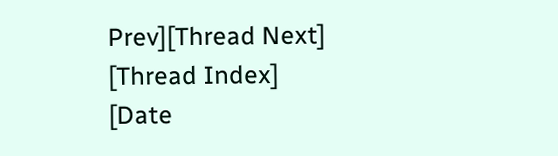Prev][Thread Next]   [Thread Index] [Date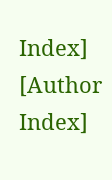Index] [Author Index]